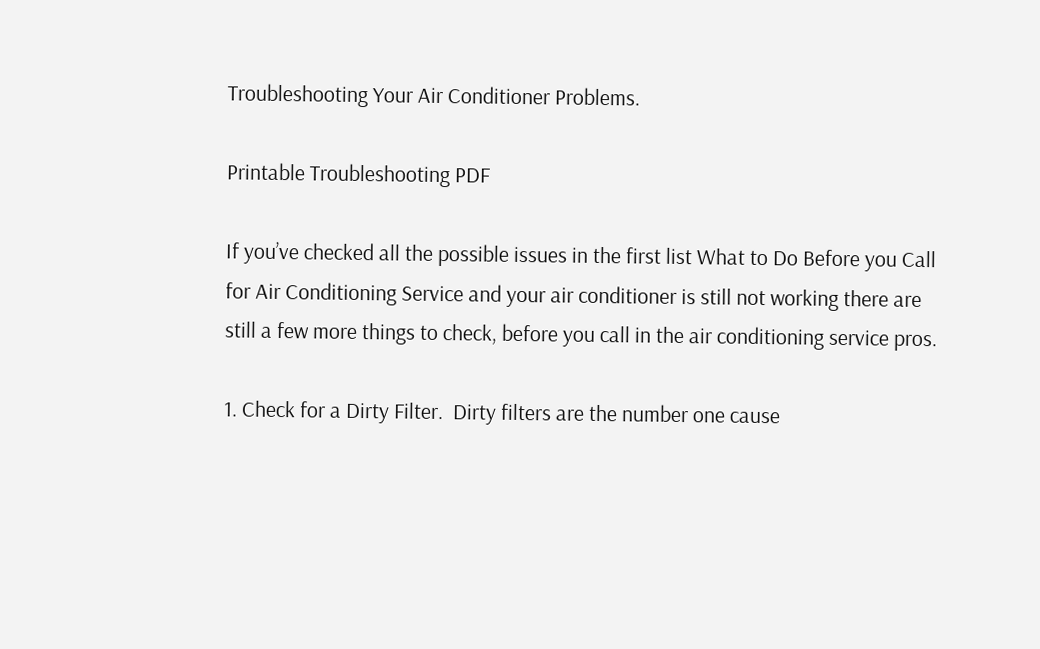Troubleshooting Your Air Conditioner Problems.

Printable Troubleshooting PDF

If you’ve checked all the possible issues in the first list What to Do Before you Call for Air Conditioning Service and your air conditioner is still not working there are still a few more things to check, before you call in the air conditioning service pros.

1. Check for a Dirty Filter.  Dirty filters are the number one cause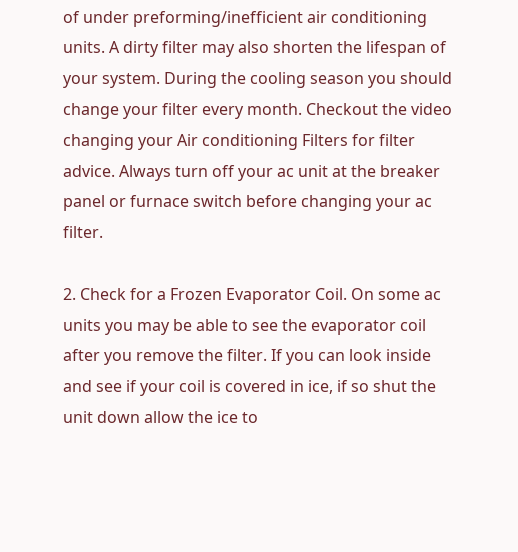of under preforming/inefficient air conditioning units. A dirty filter may also shorten the lifespan of your system. During the cooling season you should change your filter every month. Checkout the video changing your Air conditioning Filters for filter advice. Always turn off your ac unit at the breaker panel or furnace switch before changing your ac filter.

2. Check for a Frozen Evaporator Coil. On some ac units you may be able to see the evaporator coil after you remove the filter. If you can look inside and see if your coil is covered in ice, if so shut the unit down allow the ice to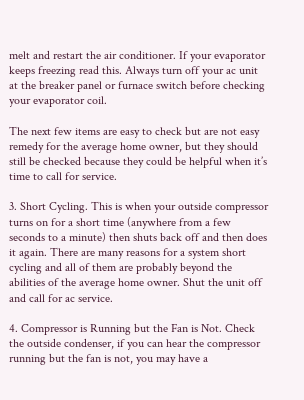melt and restart the air conditioner. If your evaporator keeps freezing read this. Always turn off your ac unit at the breaker panel or furnace switch before checking your evaporator coil.

The next few items are easy to check but are not easy remedy for the average home owner, but they should still be checked because they could be helpful when it’s time to call for service.

3. Short Cycling. This is when your outside compressor turns on for a short time (anywhere from a few seconds to a minute) then shuts back off and then does it again. There are many reasons for a system short cycling and all of them are probably beyond the abilities of the average home owner. Shut the unit off and call for ac service.

4. Compressor is Running but the Fan is Not. Check the outside condenser, if you can hear the compressor running but the fan is not, you may have a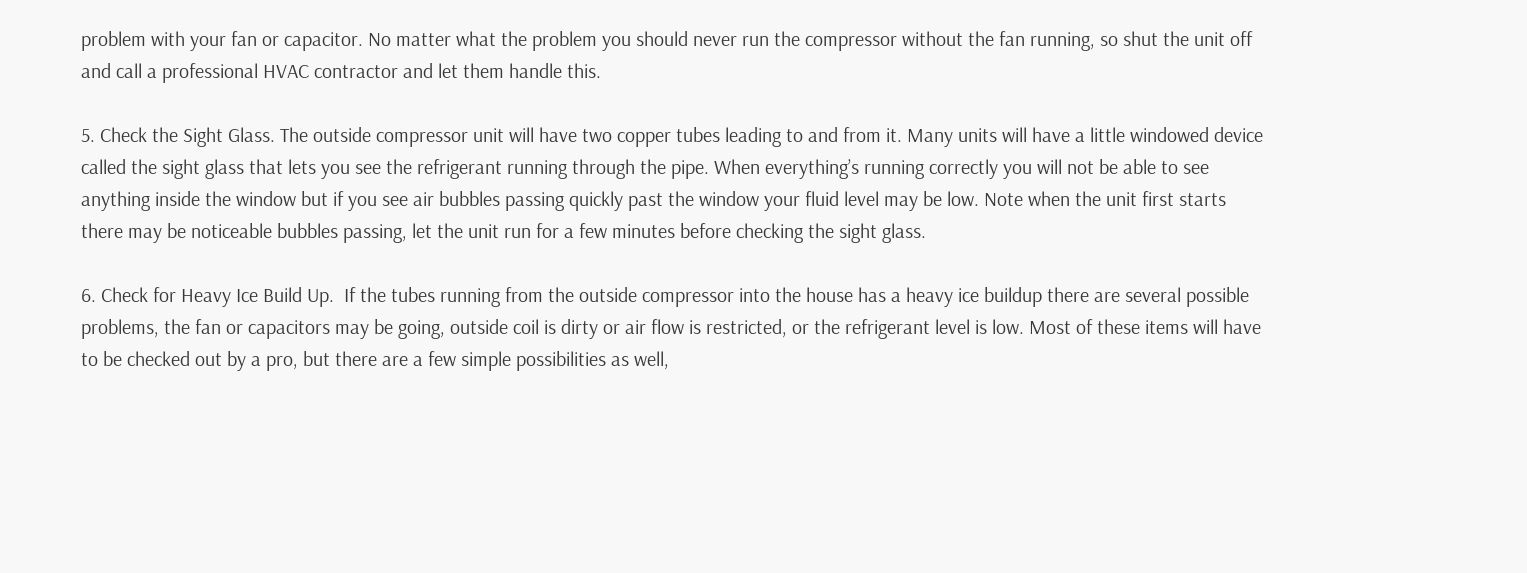problem with your fan or capacitor. No matter what the problem you should never run the compressor without the fan running, so shut the unit off and call a professional HVAC contractor and let them handle this.

5. Check the Sight Glass. The outside compressor unit will have two copper tubes leading to and from it. Many units will have a little windowed device called the sight glass that lets you see the refrigerant running through the pipe. When everything’s running correctly you will not be able to see anything inside the window but if you see air bubbles passing quickly past the window your fluid level may be low. Note when the unit first starts there may be noticeable bubbles passing, let the unit run for a few minutes before checking the sight glass.

6. Check for Heavy Ice Build Up.  If the tubes running from the outside compressor into the house has a heavy ice buildup there are several possible problems, the fan or capacitors may be going, outside coil is dirty or air flow is restricted, or the refrigerant level is low. Most of these items will have to be checked out by a pro, but there are a few simple possibilities as well,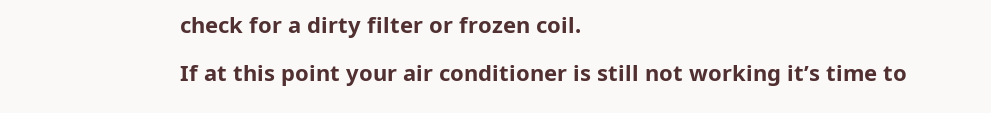check for a dirty filter or frozen coil.

If at this point your air conditioner is still not working it’s time to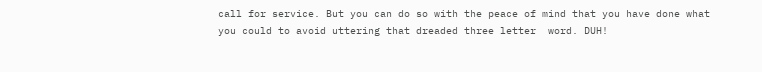call for service. But you can do so with the peace of mind that you have done what you could to avoid uttering that dreaded three letter  word. DUH!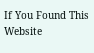If You Found This Website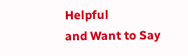Helpful
and Want to Say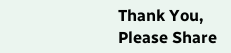Thank You,
Please Share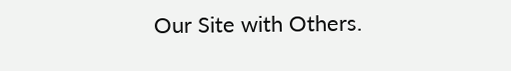Our Site with Others.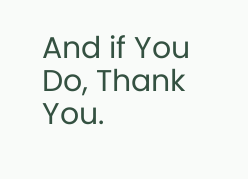And if You Do, Thank You.